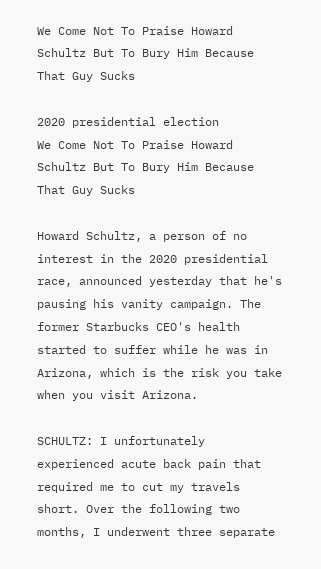We Come Not To Praise Howard Schultz But To Bury Him Because That Guy Sucks

2020 presidential election
We Come Not To Praise Howard Schultz But To Bury Him Because That Guy Sucks

Howard Schultz, a person of no interest in the 2020 presidential race, announced yesterday that he's pausing his vanity campaign. The former Starbucks CEO's health started to suffer while he was in Arizona, which is the risk you take when you visit Arizona.

SCHULTZ: I unfortunately experienced acute back pain that required me to cut my travels short. Over the following two months, I underwent three separate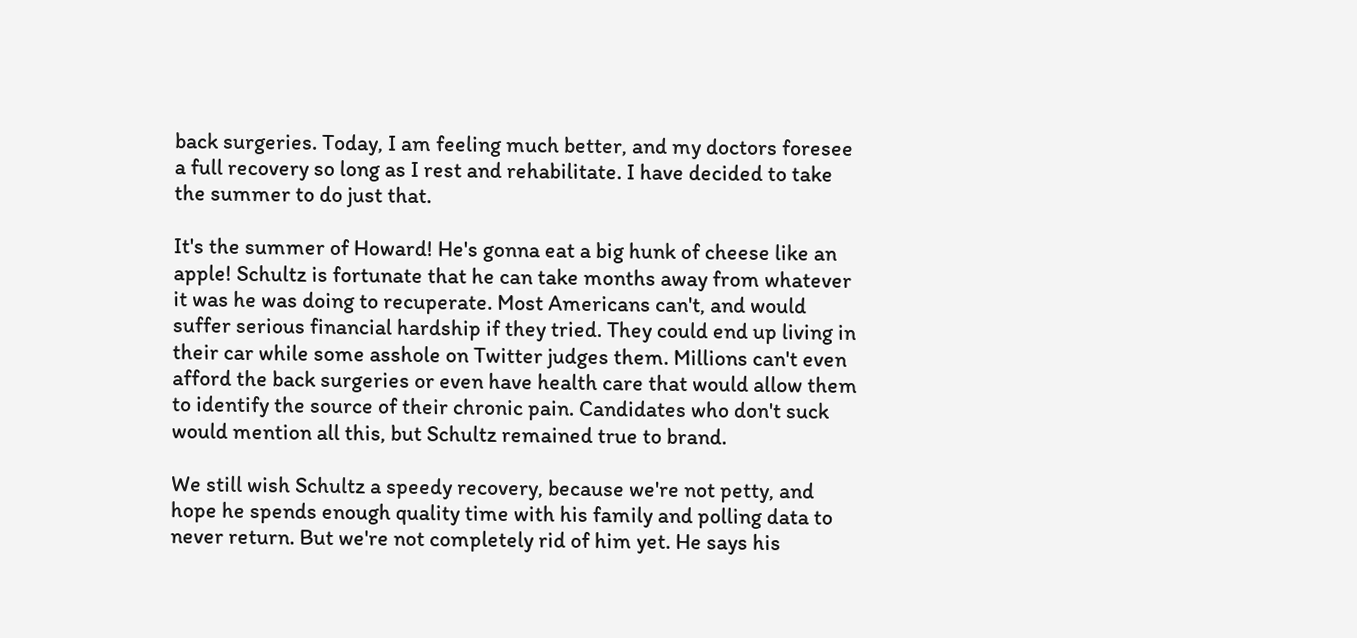back surgeries. Today, I am feeling much better, and my doctors foresee a full recovery so long as I rest and rehabilitate. I have decided to take the summer to do just that.

It's the summer of Howard! He's gonna eat a big hunk of cheese like an apple! Schultz is fortunate that he can take months away from whatever it was he was doing to recuperate. Most Americans can't, and would suffer serious financial hardship if they tried. They could end up living in their car while some asshole on Twitter judges them. Millions can't even afford the back surgeries or even have health care that would allow them to identify the source of their chronic pain. Candidates who don't suck would mention all this, but Schultz remained true to brand.

We still wish Schultz a speedy recovery, because we're not petty, and hope he spends enough quality time with his family and polling data to never return. But we're not completely rid of him yet. He says his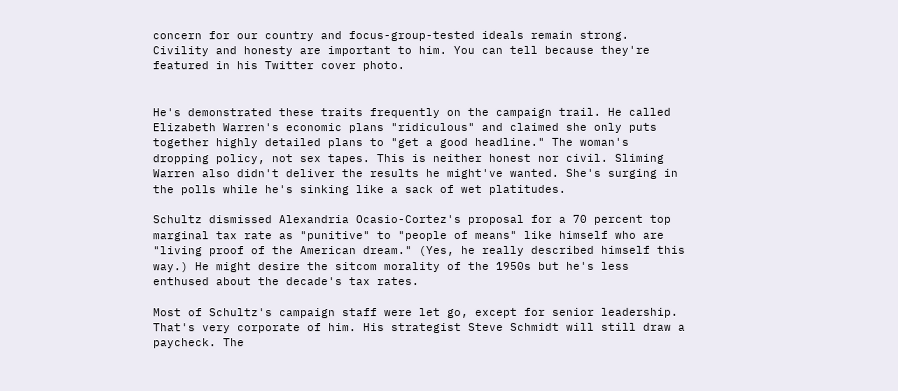concern for our country and focus-group-tested ideals remain strong. Civility and honesty are important to him. You can tell because they're featured in his Twitter cover photo.


He's demonstrated these traits frequently on the campaign trail. He called Elizabeth Warren's economic plans "ridiculous" and claimed she only puts together highly detailed plans to "get a good headline." The woman's dropping policy, not sex tapes. This is neither honest nor civil. Sliming Warren also didn't deliver the results he might've wanted. She's surging in the polls while he's sinking like a sack of wet platitudes.

Schultz dismissed Alexandria Ocasio-Cortez's proposal for a 70 percent top marginal tax rate as "punitive" to "people of means" like himself who are "living proof of the American dream." (Yes, he really described himself this way.) He might desire the sitcom morality of the 1950s but he's less enthused about the decade's tax rates.

Most of Schultz's campaign staff were let go, except for senior leadership. That's very corporate of him. His strategist Steve Schmidt will still draw a paycheck. The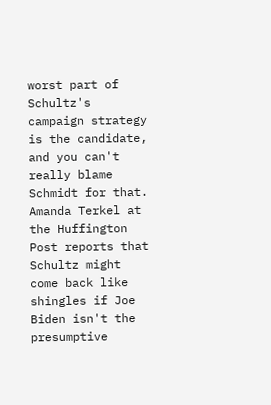worst part of Schultz's campaign strategy is the candidate, and you can't really blame Schmidt for that. Amanda Terkel at the Huffington Post reports that Schultz might come back like shingles if Joe Biden isn't the presumptive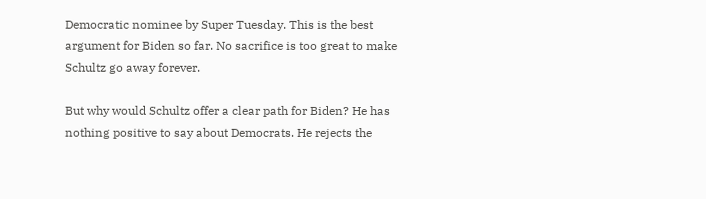Democratic nominee by Super Tuesday. This is the best argument for Biden so far. No sacrifice is too great to make Schultz go away forever.

But why would Schultz offer a clear path for Biden? He has nothing positive to say about Democrats. He rejects the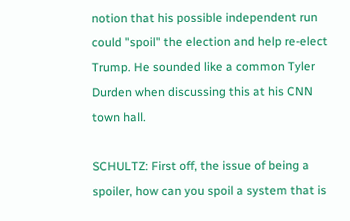notion that his possible independent run could "spoil" the election and help re-elect Trump. He sounded like a common Tyler Durden when discussing this at his CNN town hall.

SCHULTZ: First off, the issue of being a spoiler, how can you spoil a system that is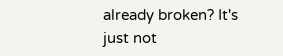already broken? It's just not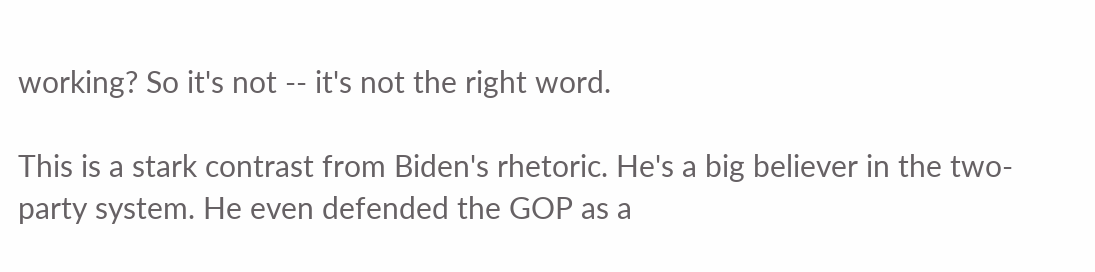working? So it's not -- it's not the right word.

This is a stark contrast from Biden's rhetoric. He's a big believer in the two-party system. He even defended the GOP as a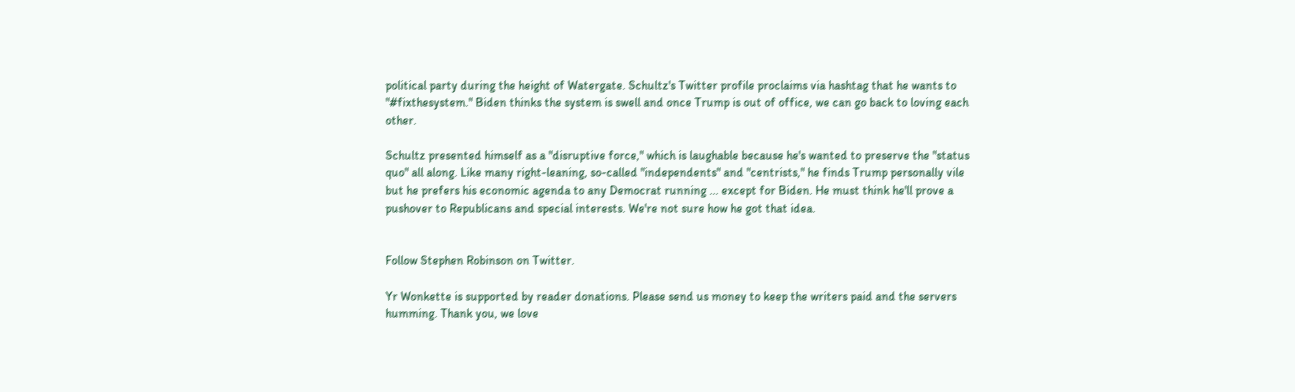political party during the height of Watergate. Schultz's Twitter profile proclaims via hashtag that he wants to "#fixthesystem." Biden thinks the system is swell and once Trump is out of office, we can go back to loving each other.

Schultz presented himself as a "disruptive force," which is laughable because he's wanted to preserve the "status quo" all along. Like many right-leaning, so-called "independents" and "centrists," he finds Trump personally vile but he prefers his economic agenda to any Democrat running ... except for Biden. He must think he'll prove a pushover to Republicans and special interests. We're not sure how he got that idea.


Follow Stephen Robinson on Twitter.

Yr Wonkette is supported by reader donations. Please send us money to keep the writers paid and the servers humming. Thank you, we love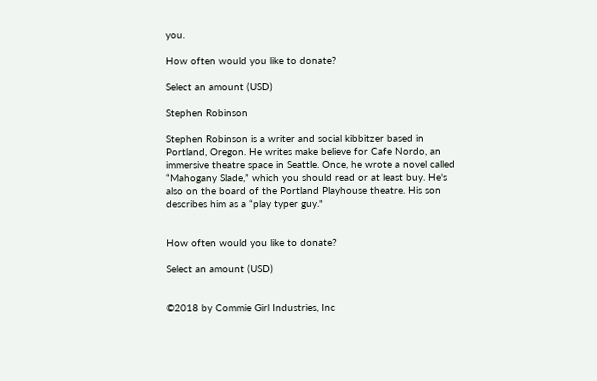you.

How often would you like to donate?

Select an amount (USD)

Stephen Robinson

Stephen Robinson is a writer and social kibbitzer based in Portland, Oregon. He writes make believe for Cafe Nordo, an immersive theatre space in Seattle. Once, he wrote a novel called “Mahogany Slade,” which you should read or at least buy. He's also on the board of the Portland Playhouse theatre. His son describes him as a “play typer guy."


How often would you like to donate?

Select an amount (USD)


©2018 by Commie Girl Industries, Inc